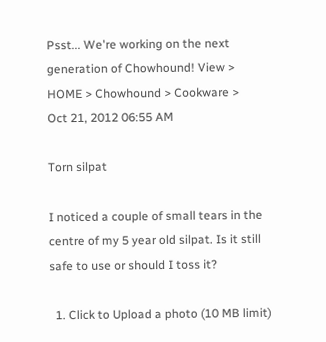Psst... We're working on the next generation of Chowhound! View >
HOME > Chowhound > Cookware >
Oct 21, 2012 06:55 AM

Torn silpat

I noticed a couple of small tears in the centre of my 5 year old silpat. Is it still safe to use or should I toss it?

  1. Click to Upload a photo (10 MB limit)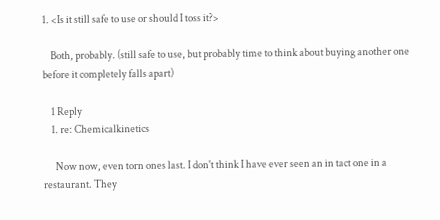1. <Is it still safe to use or should I toss it?>

    Both, probably. (still safe to use, but probably time to think about buying another one before it completely falls apart)

    1 Reply
    1. re: Chemicalkinetics

      Now now, even torn ones last. I don't think I have ever seen an in tact one in a restaurant. They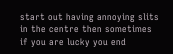start out having annoying slits in the centre then sometimes if you are lucky you end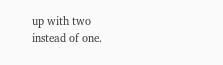up with two instead of one.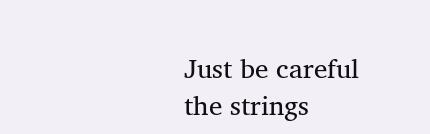Just be careful the strings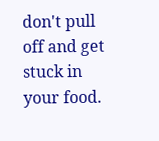don't pull off and get stuck in your food.